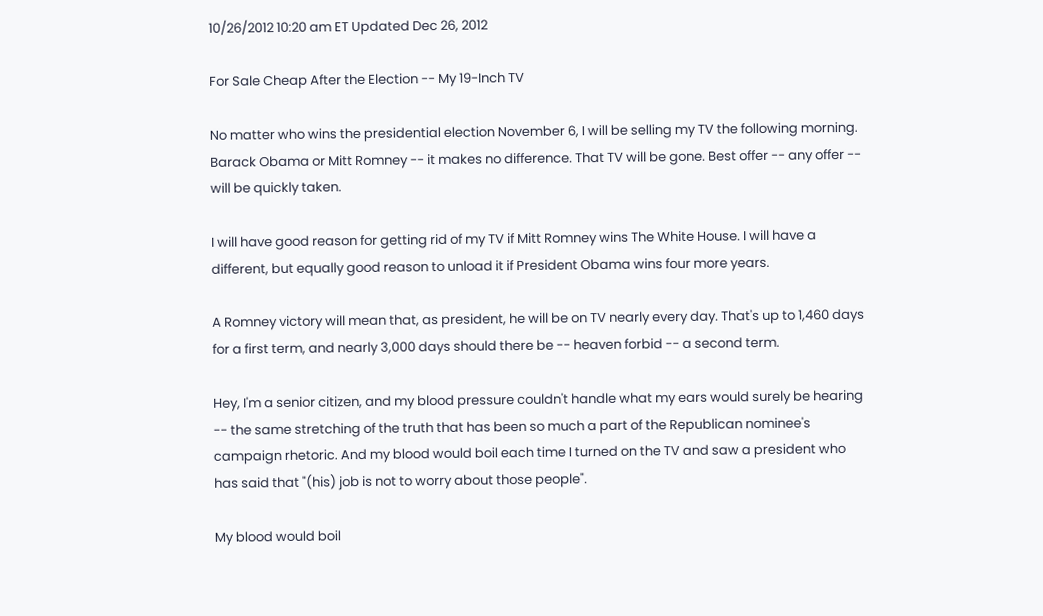10/26/2012 10:20 am ET Updated Dec 26, 2012

For Sale Cheap After the Election -- My 19-Inch TV

No matter who wins the presidential election November 6, I will be selling my TV the following morning. Barack Obama or Mitt Romney -- it makes no difference. That TV will be gone. Best offer -- any offer -- will be quickly taken.

I will have good reason for getting rid of my TV if Mitt Romney wins The White House. I will have a different, but equally good reason to unload it if President Obama wins four more years.

A Romney victory will mean that, as president, he will be on TV nearly every day. That's up to 1,460 days for a first term, and nearly 3,000 days should there be -- heaven forbid -- a second term.

Hey, I'm a senior citizen, and my blood pressure couldn't handle what my ears would surely be hearing -- the same stretching of the truth that has been so much a part of the Republican nominee's campaign rhetoric. And my blood would boil each time I turned on the TV and saw a president who has said that "(his) job is not to worry about those people".

My blood would boil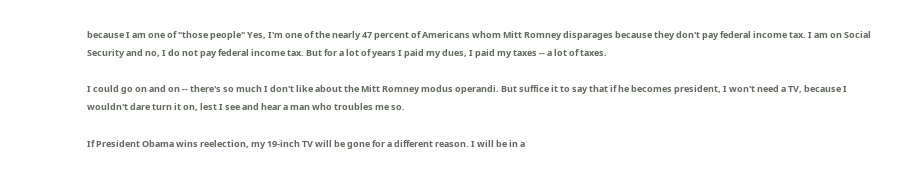because I am one of "those people" Yes, I'm one of the nearly 47 percent of Americans whom Mitt Romney disparages because they don't pay federal income tax. I am on Social Security and no, I do not pay federal income tax. But for a lot of years I paid my dues, I paid my taxes -- a lot of taxes.

I could go on and on -- there's so much I don't like about the Mitt Romney modus operandi. But suffice it to say that if he becomes president, I won't need a TV, because I wouldn't dare turn it on, lest I see and hear a man who troubles me so.

If President Obama wins reelection, my 19-inch TV will be gone for a different reason. I will be in a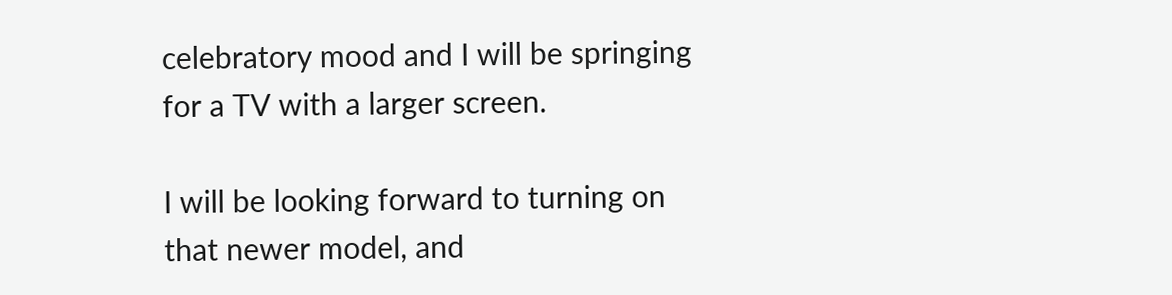celebratory mood and I will be springing for a TV with a larger screen.

I will be looking forward to turning on that newer model, and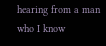hearing from a man who I know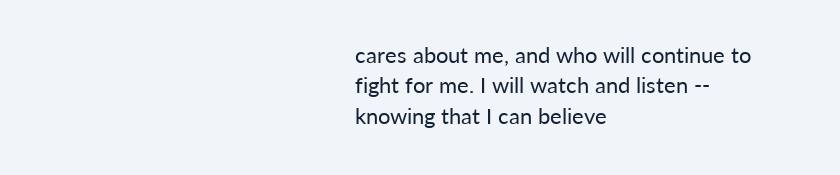cares about me, and who will continue to fight for me. I will watch and listen -- knowing that I can believe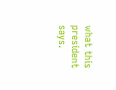what this president says.